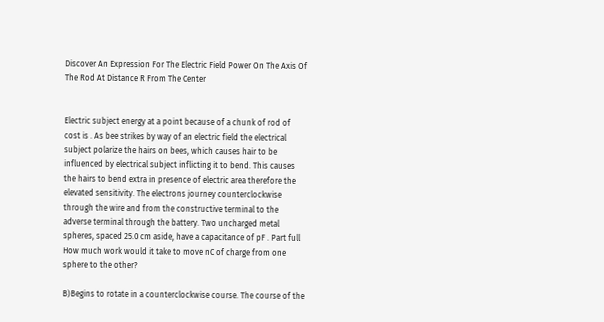Discover An Expression For The Electric Field Power On The Axis Of The Rod At Distance R From The Center


Electric subject energy at a point because of a chunk of rod of cost is . As bee strikes by way of an electric field the electrical subject polarize the hairs on bees, which causes hair to be influenced by electrical subject inflicting it to bend. This causes the hairs to bend extra in presence of electric area therefore the elevated sensitivity. The electrons journey counterclockwise through the wire and from the constructive terminal to the adverse terminal through the battery. Two uncharged metal spheres, spaced 25.0 cm aside, have a capacitance of pF . Part full How much work would it take to move nC of charge from one sphere to the other?

B)Begins to rotate in a counterclockwise course. The course of the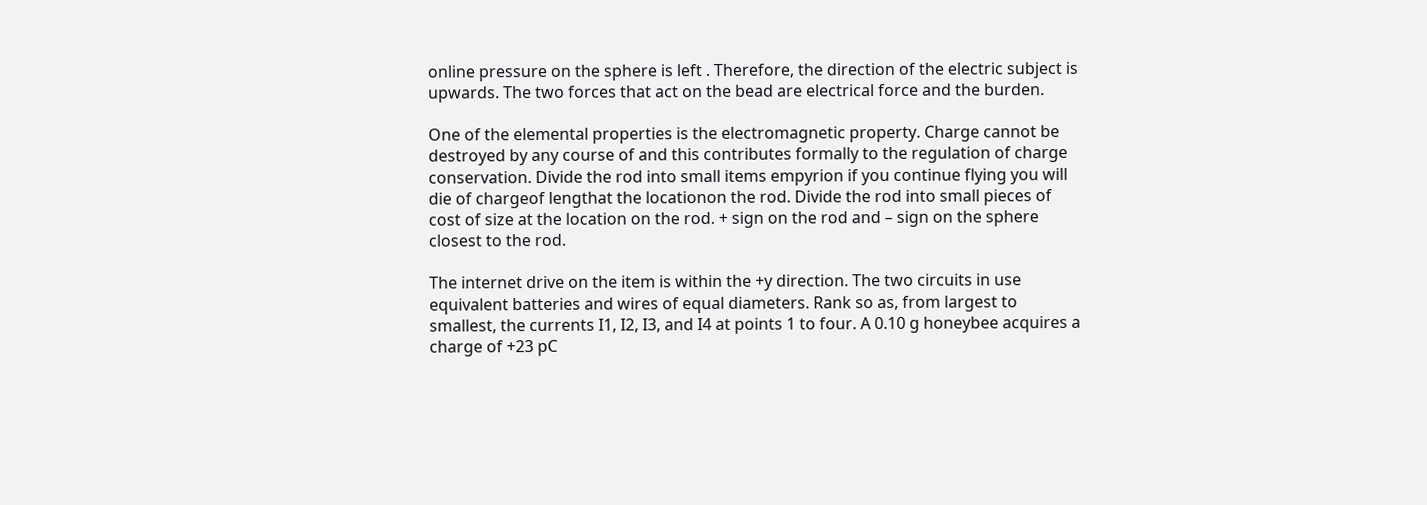online pressure on the sphere is left . Therefore, the direction of the electric subject is upwards. The two forces that act on the bead are electrical force and the burden.

One of the elemental properties is the electromagnetic property. Charge cannot be destroyed by any course of and this contributes formally to the regulation of charge conservation. Divide the rod into small items empyrion if you continue flying you will die of chargeof lengthat the locationon the rod. Divide the rod into small pieces of cost of size at the location on the rod. + sign on the rod and – sign on the sphere closest to the rod.

The internet drive on the item is within the +y direction. The two circuits in use equivalent batteries and wires of equal diameters. Rank so as, from largest to smallest, the currents I1, I2, I3, and I4 at points 1 to four. A 0.10 g honeybee acquires a charge of +23 pC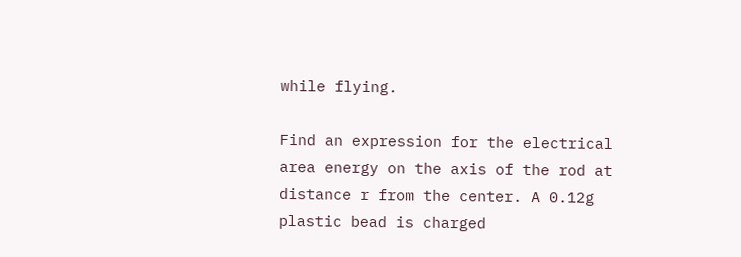while flying.

Find an expression for the electrical area energy on the axis of the rod at distance r from the center. A 0.12g plastic bead is charged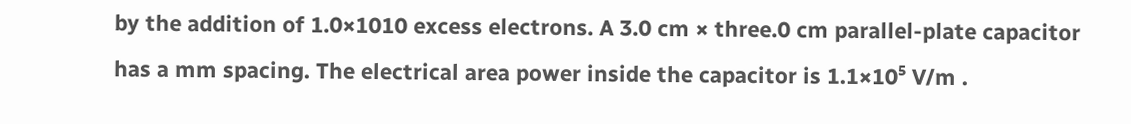by the addition of 1.0×1010 excess electrons. A 3.0 cm × three.0 cm parallel-plate capacitor has a mm spacing. The electrical area power inside the capacitor is 1.1×10⁵ V/m .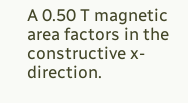A 0.50 T magnetic area factors in the constructive x-direction.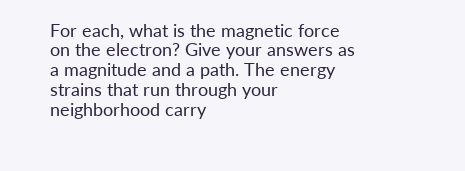For each, what is the magnetic force on the electron? Give your answers as a magnitude and a path. The energy strains that run through your neighborhood carry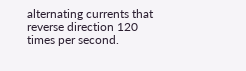alternating currents that reverse direction 120 times per second.